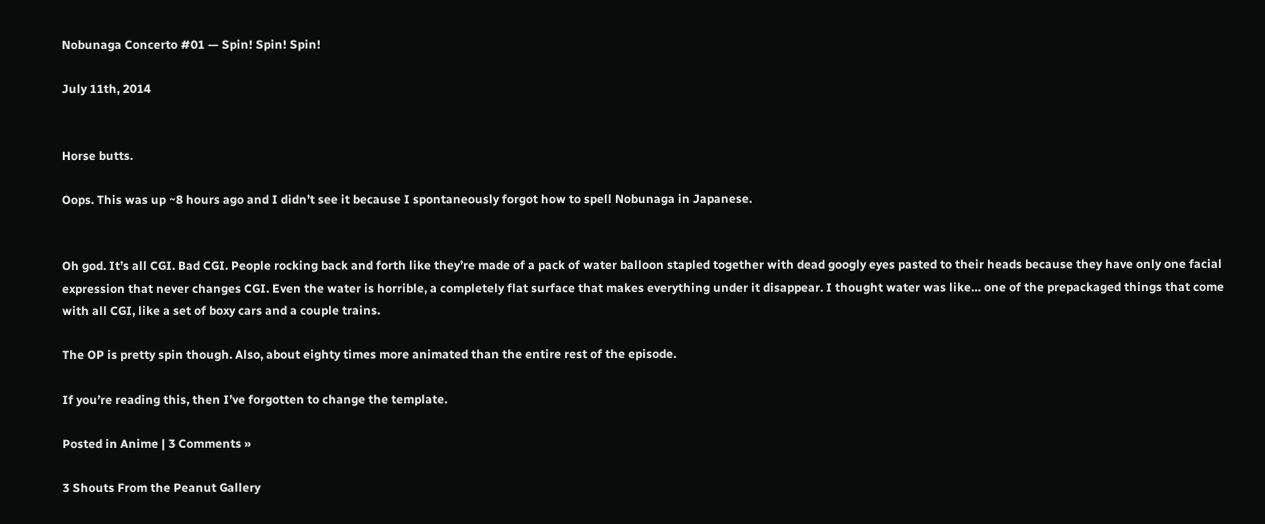Nobunaga Concerto #01 — Spin! Spin! Spin!

July 11th, 2014


Horse butts.

Oops. This was up ~8 hours ago and I didn’t see it because I spontaneously forgot how to spell Nobunaga in Japanese.


Oh god. It’s all CGI. Bad CGI. People rocking back and forth like they’re made of a pack of water balloon stapled together with dead googly eyes pasted to their heads because they have only one facial expression that never changes CGI. Even the water is horrible, a completely flat surface that makes everything under it disappear. I thought water was like… one of the prepackaged things that come with all CGI, like a set of boxy cars and a couple trains.

The OP is pretty spin though. Also, about eighty times more animated than the entire rest of the episode.

If you’re reading this, then I’ve forgotten to change the template.

Posted in Anime | 3 Comments »

3 Shouts From the Peanut Gallery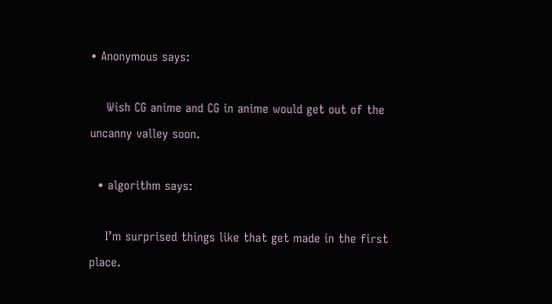• Anonymous says:

    Wish CG anime and CG in anime would get out of the uncanny valley soon.

  • algorithm says:

    I’m surprised things like that get made in the first place.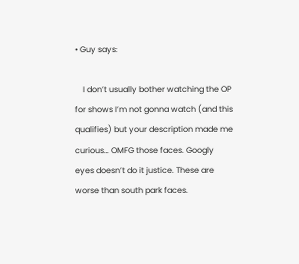• Guy says:

    I don’t usually bother watching the OP for shows I’m not gonna watch (and this qualifies) but your description made me curious… OMFG those faces. Googly eyes doesn’t do it justice. These are worse than south park faces.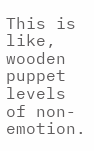This is like, wooden puppet levels of non-emotion.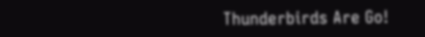Thunderbirds Are Go!